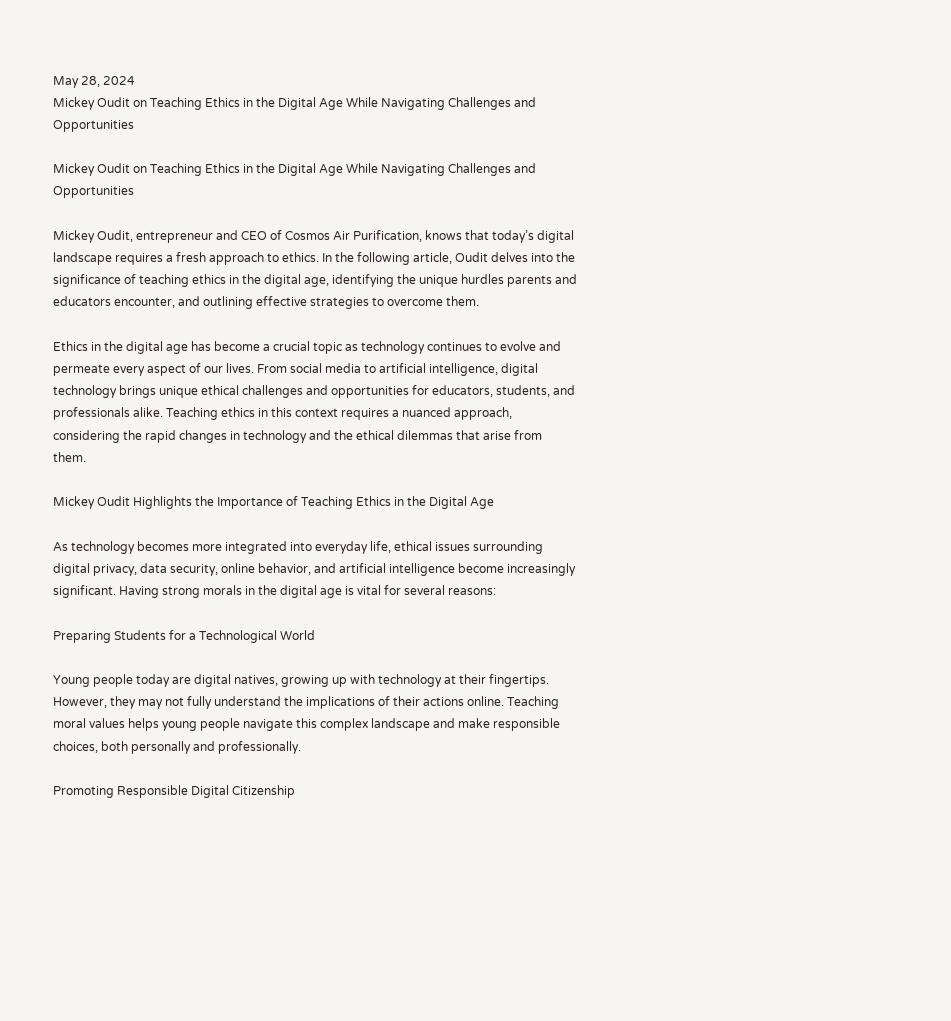May 28, 2024
Mickey Oudit on Teaching Ethics in the Digital Age While Navigating Challenges and Opportunities

Mickey Oudit on Teaching Ethics in the Digital Age While Navigating Challenges and Opportunities

Mickey Oudit, entrepreneur and CEO of Cosmos Air Purification, knows that today’s digital landscape requires a fresh approach to ethics. In the following article, Oudit delves into the significance of teaching ethics in the digital age, identifying the unique hurdles parents and educators encounter, and outlining effective strategies to overcome them.

Ethics in the digital age has become a crucial topic as technology continues to evolve and permeate every aspect of our lives. From social media to artificial intelligence, digital technology brings unique ethical challenges and opportunities for educators, students, and professionals alike. Teaching ethics in this context requires a nuanced approach, considering the rapid changes in technology and the ethical dilemmas that arise from them.

Mickey Oudit Highlights the Importance of Teaching Ethics in the Digital Age

As technology becomes more integrated into everyday life, ethical issues surrounding digital privacy, data security, online behavior, and artificial intelligence become increasingly significant. Having strong morals in the digital age is vital for several reasons:

Preparing Students for a Technological World

Young people today are digital natives, growing up with technology at their fingertips. However, they may not fully understand the implications of their actions online. Teaching moral values helps young people navigate this complex landscape and make responsible choices, both personally and professionally.

Promoting Responsible Digital Citizenship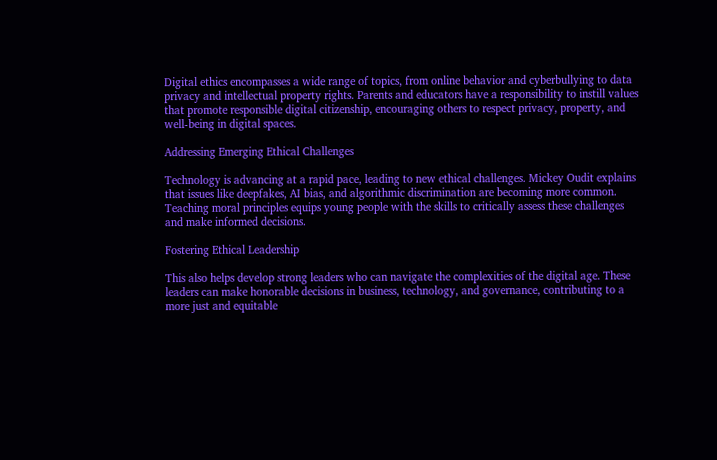Digital ethics encompasses a wide range of topics, from online behavior and cyberbullying to data privacy and intellectual property rights. Parents and educators have a responsibility to instill values that promote responsible digital citizenship, encouraging others to respect privacy, property, and well-being in digital spaces.

Addressing Emerging Ethical Challenges

Technology is advancing at a rapid pace, leading to new ethical challenges. Mickey Oudit explains that issues like deepfakes, AI bias, and algorithmic discrimination are becoming more common. Teaching moral principles equips young people with the skills to critically assess these challenges and make informed decisions.

Fostering Ethical Leadership

This also helps develop strong leaders who can navigate the complexities of the digital age. These leaders can make honorable decisions in business, technology, and governance, contributing to a more just and equitable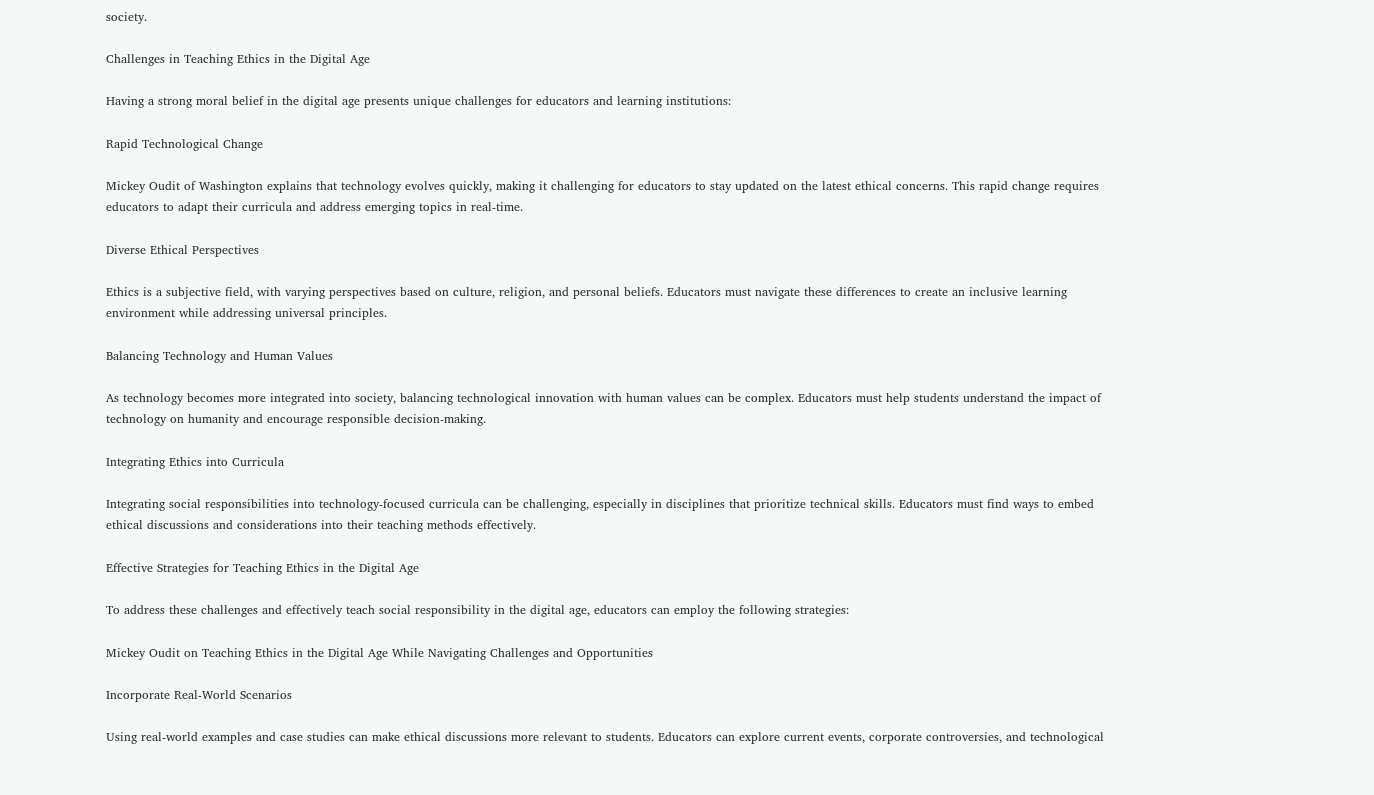society.

Challenges in Teaching Ethics in the Digital Age

Having a strong moral belief in the digital age presents unique challenges for educators and learning institutions:

Rapid Technological Change

Mickey Oudit of Washington explains that technology evolves quickly, making it challenging for educators to stay updated on the latest ethical concerns. This rapid change requires educators to adapt their curricula and address emerging topics in real-time.

Diverse Ethical Perspectives

Ethics is a subjective field, with varying perspectives based on culture, religion, and personal beliefs. Educators must navigate these differences to create an inclusive learning environment while addressing universal principles.

Balancing Technology and Human Values

As technology becomes more integrated into society, balancing technological innovation with human values can be complex. Educators must help students understand the impact of technology on humanity and encourage responsible decision-making.

Integrating Ethics into Curricula

Integrating social responsibilities into technology-focused curricula can be challenging, especially in disciplines that prioritize technical skills. Educators must find ways to embed ethical discussions and considerations into their teaching methods effectively.

Effective Strategies for Teaching Ethics in the Digital Age

To address these challenges and effectively teach social responsibility in the digital age, educators can employ the following strategies:

Mickey Oudit on Teaching Ethics in the Digital Age While Navigating Challenges and Opportunities

Incorporate Real-World Scenarios

Using real-world examples and case studies can make ethical discussions more relevant to students. Educators can explore current events, corporate controversies, and technological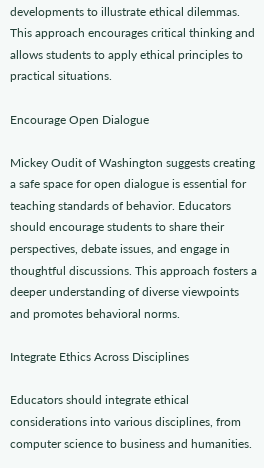developments to illustrate ethical dilemmas. This approach encourages critical thinking and allows students to apply ethical principles to practical situations.

Encourage Open Dialogue

Mickey Oudit of Washington suggests creating a safe space for open dialogue is essential for teaching standards of behavior. Educators should encourage students to share their perspectives, debate issues, and engage in thoughtful discussions. This approach fosters a deeper understanding of diverse viewpoints and promotes behavioral norms.

Integrate Ethics Across Disciplines

Educators should integrate ethical considerations into various disciplines, from computer science to business and humanities.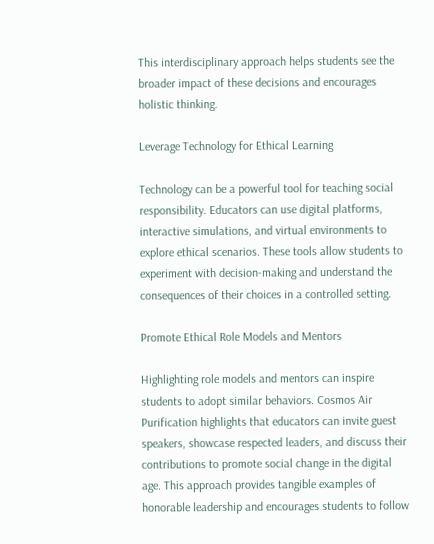This interdisciplinary approach helps students see the broader impact of these decisions and encourages holistic thinking.

Leverage Technology for Ethical Learning

Technology can be a powerful tool for teaching social responsibility. Educators can use digital platforms, interactive simulations, and virtual environments to explore ethical scenarios. These tools allow students to experiment with decision-making and understand the consequences of their choices in a controlled setting.

Promote Ethical Role Models and Mentors

Highlighting role models and mentors can inspire students to adopt similar behaviors. Cosmos Air Purification highlights that educators can invite guest speakers, showcase respected leaders, and discuss their contributions to promote social change in the digital age. This approach provides tangible examples of honorable leadership and encourages students to follow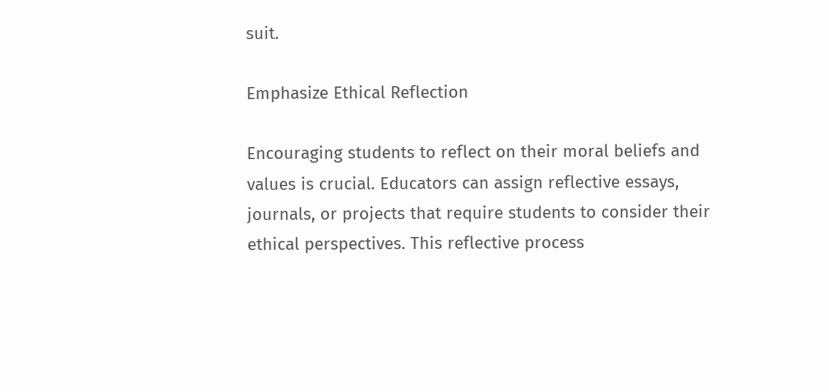suit.

Emphasize Ethical Reflection

Encouraging students to reflect on their moral beliefs and values is crucial. Educators can assign reflective essays, journals, or projects that require students to consider their ethical perspectives. This reflective process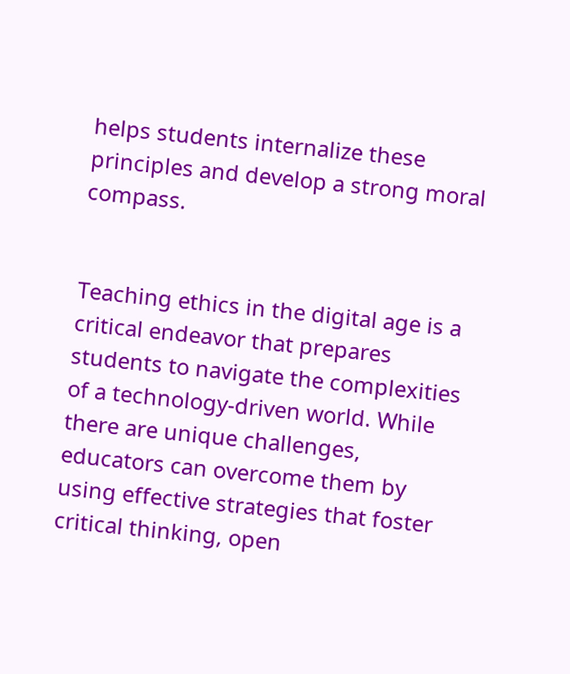helps students internalize these principles and develop a strong moral compass.


Teaching ethics in the digital age is a critical endeavor that prepares students to navigate the complexities of a technology-driven world. While there are unique challenges, educators can overcome them by using effective strategies that foster critical thinking, open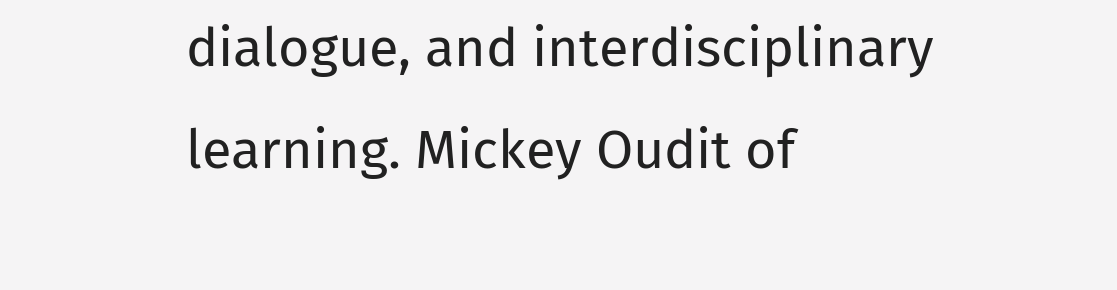dialogue, and interdisciplinary learning. Mickey Oudit of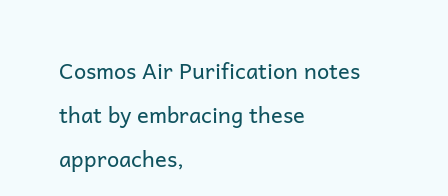Cosmos Air Purification notes that by embracing these approaches,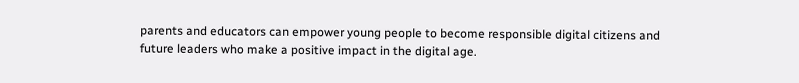parents and educators can empower young people to become responsible digital citizens and future leaders who make a positive impact in the digital age.